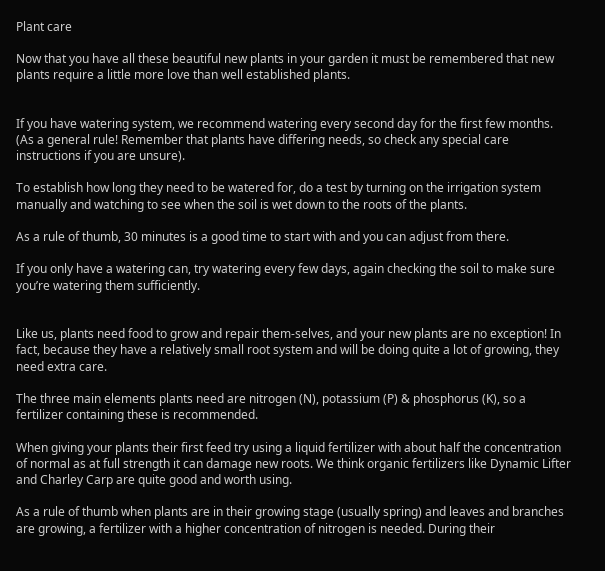Plant care

Now that you have all these beautiful new plants in your garden it must be remembered that new plants require a little more love than well established plants.


If you have watering system, we recommend watering every second day for the first few months. (As a general rule! Remember that plants have differing needs, so check any special care instructions if you are unsure).

To establish how long they need to be watered for, do a test by turning on the irrigation system manually and watching to see when the soil is wet down to the roots of the plants.

As a rule of thumb, 30 minutes is a good time to start with and you can adjust from there.

If you only have a watering can, try watering every few days, again checking the soil to make sure you’re watering them sufficiently.


Like us, plants need food to grow and repair them-selves, and your new plants are no exception! In fact, because they have a relatively small root system and will be doing quite a lot of growing, they need extra care.

The three main elements plants need are nitrogen (N), potassium (P) & phosphorus (K), so a fertilizer containing these is recommended.

When giving your plants their first feed try using a liquid fertilizer with about half the concentration of normal as at full strength it can damage new roots. We think organic fertilizers like Dynamic Lifter and Charley Carp are quite good and worth using.

As a rule of thumb when plants are in their growing stage (usually spring) and leaves and branches are growing, a fertilizer with a higher concentration of nitrogen is needed. During their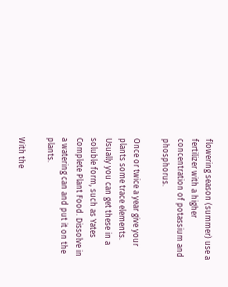flowering season (summer) use a fertilizer with a higher concentration of potassium and phosphorus.

Once or twice a year give your plants some trace elements. Usually you can get these in a soluble form, such as Yates Complete Plant Food. Dissolve in a watering can and put it on the plants.

With the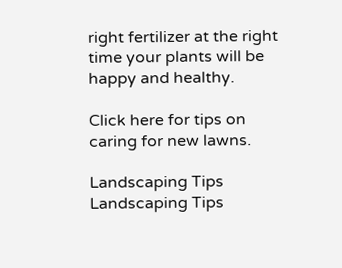right fertilizer at the right time your plants will be happy and healthy.

Click here for tips on caring for new lawns.

Landscaping Tips
Landscaping Tips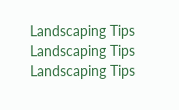Landscaping Tips
Landscaping Tips
Landscaping Tips